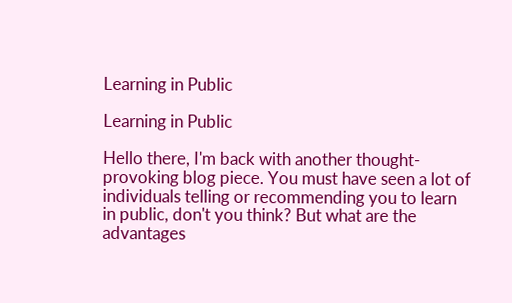Learning in Public

Learning in Public

Hello there, I'm back with another thought-provoking blog piece. You must have seen a lot of individuals telling or recommending you to learn in public, don't you think? But what are the advantages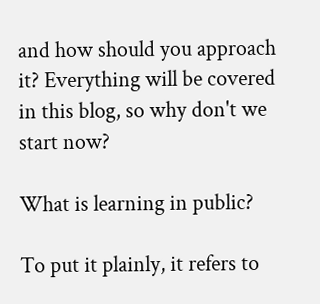and how should you approach it? Everything will be covered in this blog, so why don't we start now?

What is learning in public?

To put it plainly, it refers to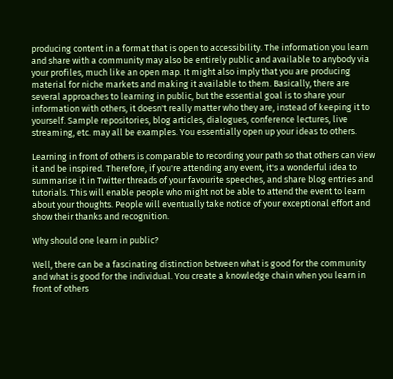producing content in a format that is open to accessibility. The information you learn and share with a community may also be entirely public and available to anybody via your profiles, much like an open map. It might also imply that you are producing material for niche markets and making it available to them. Basically, there are several approaches to learning in public, but the essential goal is to share your information with others, it doesn't really matter who they are, instead of keeping it to yourself. Sample repositories, blog articles, dialogues, conference lectures, live streaming, etc. may all be examples. You essentially open up your ideas to others.

Learning in front of others is comparable to recording your path so that others can view it and be inspired. Therefore, if you're attending any event, it's a wonderful idea to summarise it in Twitter threads of your favourite speeches, and share blog entries and tutorials. This will enable people who might not be able to attend the event to learn about your thoughts. People will eventually take notice of your exceptional effort and show their thanks and recognition.

Why should one learn in public?

Well, there can be a fascinating distinction between what is good for the community and what is good for the individual. You create a knowledge chain when you learn in front of others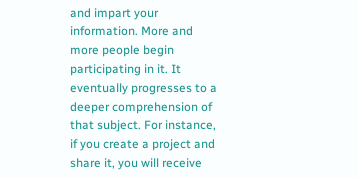and impart your information. More and more people begin participating in it. It eventually progresses to a deeper comprehension of that subject. For instance, if you create a project and share it, you will receive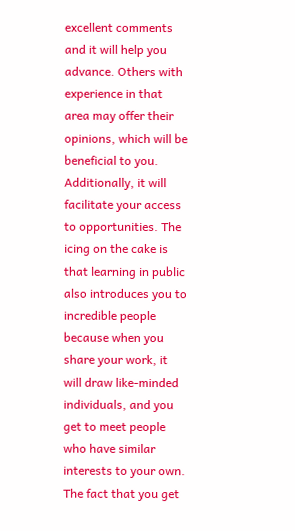excellent comments and it will help you advance. Others with experience in that area may offer their opinions, which will be beneficial to you. Additionally, it will facilitate your access to opportunities. The icing on the cake is that learning in public also introduces you to incredible people because when you share your work, it will draw like-minded individuals, and you get to meet people who have similar interests to your own. The fact that you get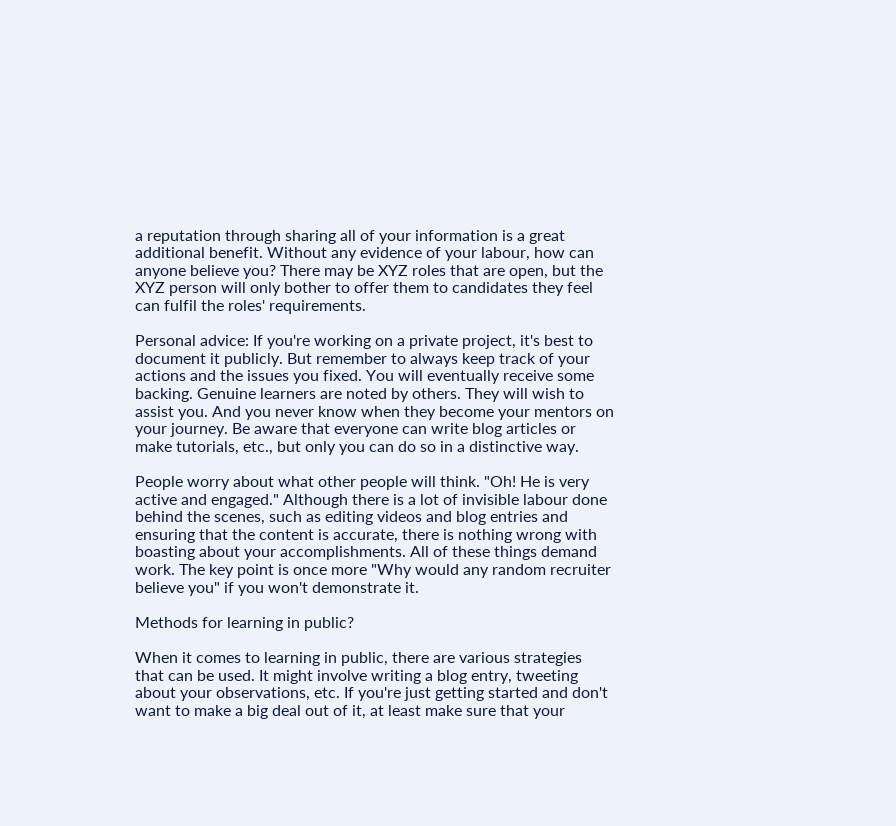a reputation through sharing all of your information is a great additional benefit. Without any evidence of your labour, how can anyone believe you? There may be XYZ roles that are open, but the XYZ person will only bother to offer them to candidates they feel can fulfil the roles' requirements.

Personal advice: If you're working on a private project, it's best to document it publicly. But remember to always keep track of your actions and the issues you fixed. You will eventually receive some backing. Genuine learners are noted by others. They will wish to assist you. And you never know when they become your mentors on your journey. Be aware that everyone can write blog articles or make tutorials, etc., but only you can do so in a distinctive way.

People worry about what other people will think. "Oh! He is very active and engaged." Although there is a lot of invisible labour done behind the scenes, such as editing videos and blog entries and ensuring that the content is accurate, there is nothing wrong with boasting about your accomplishments. All of these things demand work. The key point is once more "Why would any random recruiter believe you" if you won't demonstrate it.

Methods for learning in public?

When it comes to learning in public, there are various strategies that can be used. It might involve writing a blog entry, tweeting about your observations, etc. If you're just getting started and don't want to make a big deal out of it, at least make sure that your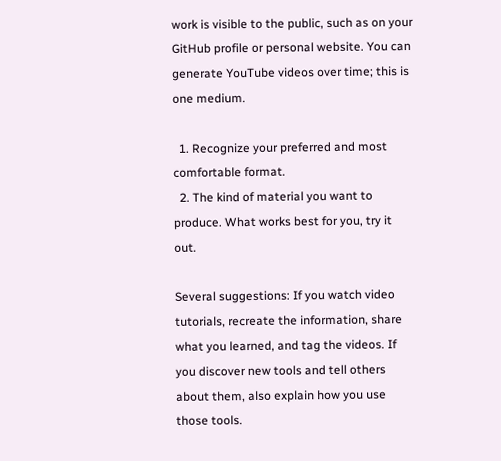work is visible to the public, such as on your GitHub profile or personal website. You can generate YouTube videos over time; this is one medium.

  1. Recognize your preferred and most comfortable format.
  2. The kind of material you want to produce. What works best for you, try it out.

Several suggestions: If you watch video tutorials, recreate the information, share what you learned, and tag the videos. If you discover new tools and tell others about them, also explain how you use those tools.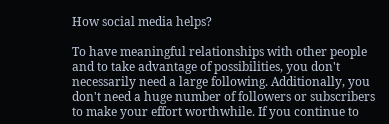How social media helps?

To have meaningful relationships with other people and to take advantage of possibilities, you don't necessarily need a large following. Additionally, you don't need a huge number of followers or subscribers to make your effort worthwhile. If you continue to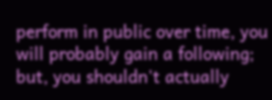perform in public over time, you will probably gain a following; but, you shouldn't actually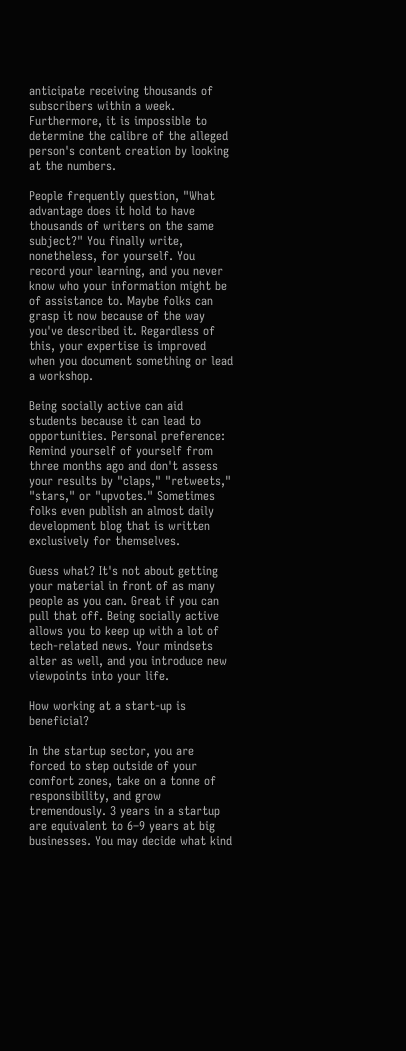anticipate receiving thousands of subscribers within a week. Furthermore, it is impossible to determine the calibre of the alleged person's content creation by looking at the numbers.

People frequently question, "What advantage does it hold to have thousands of writers on the same subject?" You finally write, nonetheless, for yourself. You record your learning, and you never know who your information might be of assistance to. Maybe folks can grasp it now because of the way you've described it. Regardless of this, your expertise is improved when you document something or lead a workshop.

Being socially active can aid students because it can lead to opportunities. Personal preference: Remind yourself of yourself from three months ago and don't assess your results by "claps," "retweets," "stars," or "upvotes." Sometimes folks even publish an almost daily development blog that is written exclusively for themselves.

Guess what? It's not about getting your material in front of as many people as you can. Great if you can pull that off. Being socially active allows you to keep up with a lot of tech-related news. Your mindsets alter as well, and you introduce new viewpoints into your life.

How working at a start-up is beneficial?

In the startup sector, you are forced to step outside of your comfort zones, take on a tonne of responsibility, and grow tremendously. 3 years in a startup are equivalent to 6–9 years at big businesses. You may decide what kind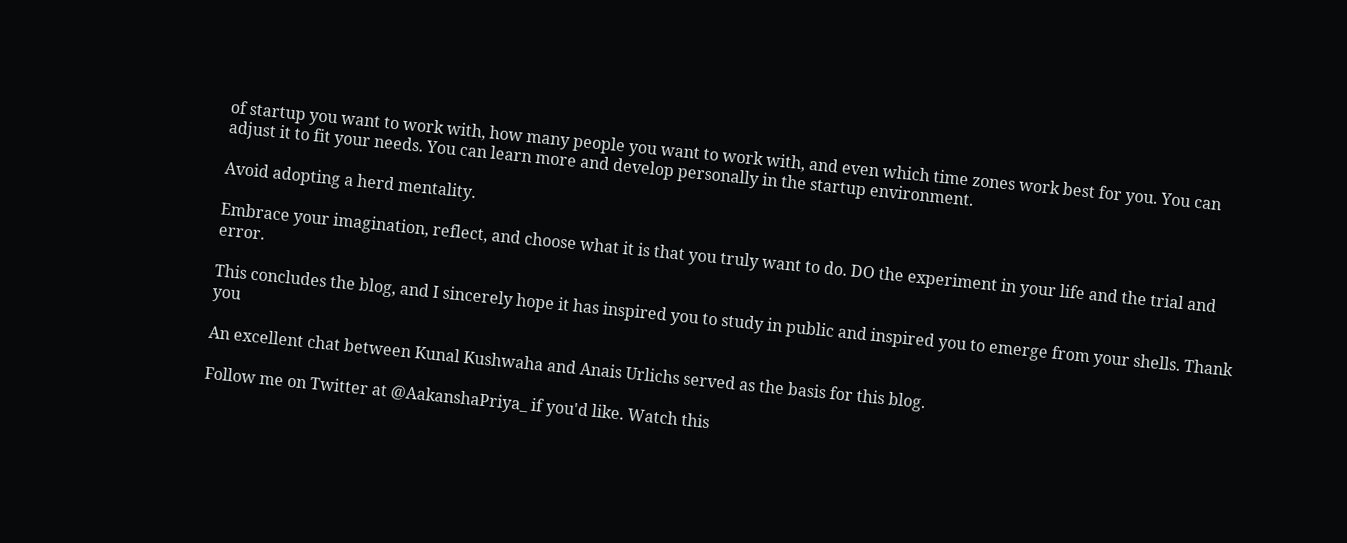of startup you want to work with, how many people you want to work with, and even which time zones work best for you. You can adjust it to fit your needs. You can learn more and develop personally in the startup environment.

Avoid adopting a herd mentality.

Embrace your imagination, reflect, and choose what it is that you truly want to do. DO the experiment in your life and the trial and error.

This concludes the blog, and I sincerely hope it has inspired you to study in public and inspired you to emerge from your shells. Thank you

An excellent chat between Kunal Kushwaha and Anais Urlichs served as the basis for this blog.

Follow me on Twitter at @AakanshaPriya_ if you'd like. Watch this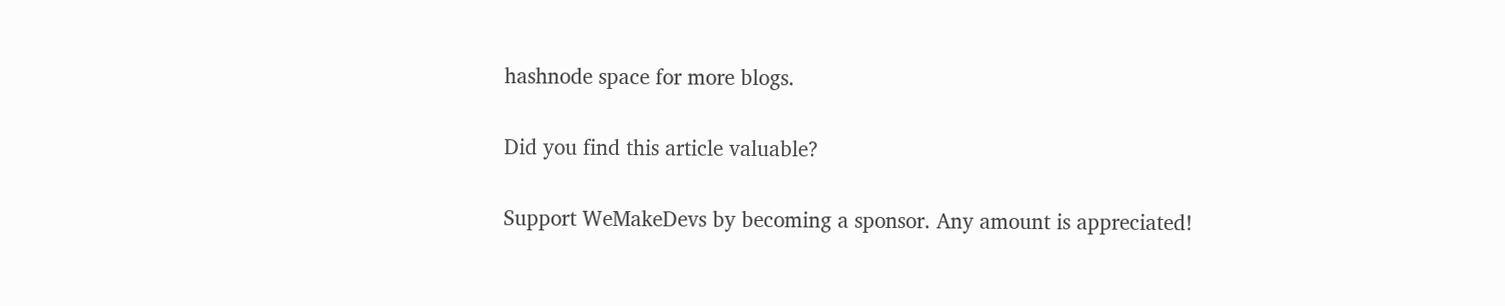hashnode space for more blogs.

Did you find this article valuable?

Support WeMakeDevs by becoming a sponsor. Any amount is appreciated!